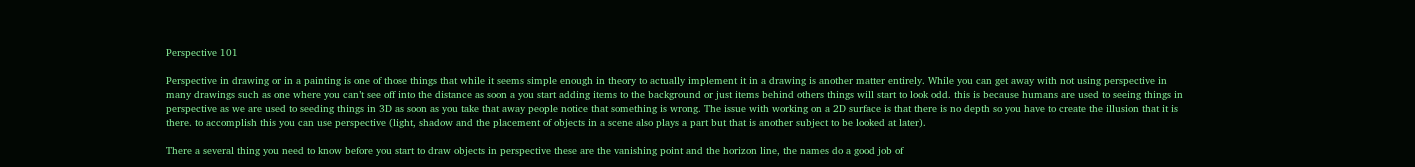Perspective 101

Perspective in drawing or in a painting is one of those things that while it seems simple enough in theory to actually implement it in a drawing is another matter entirely. While you can get away with not using perspective in many drawings such as one where you can’t see off into the distance as soon a you start adding items to the background or just items behind others things will start to look odd. this is because humans are used to seeing things in perspective as we are used to seeding things in 3D as soon as you take that away people notice that something is wrong. The issue with working on a 2D surface is that there is no depth so you have to create the illusion that it is there. to accomplish this you can use perspective (light, shadow and the placement of objects in a scene also plays a part but that is another subject to be looked at later).

There a several thing you need to know before you start to draw objects in perspective these are the vanishing point and the horizon line, the names do a good job of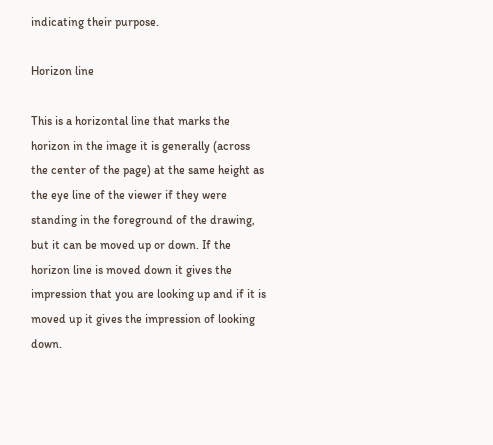indicating their purpose.

Horizon line

This is a horizontal line that marks the horizon in the image it is generally (across the center of the page) at the same height as the eye line of the viewer if they were standing in the foreground of the drawing, but it can be moved up or down. If the horizon line is moved down it gives the impression that you are looking up and if it is moved up it gives the impression of looking down.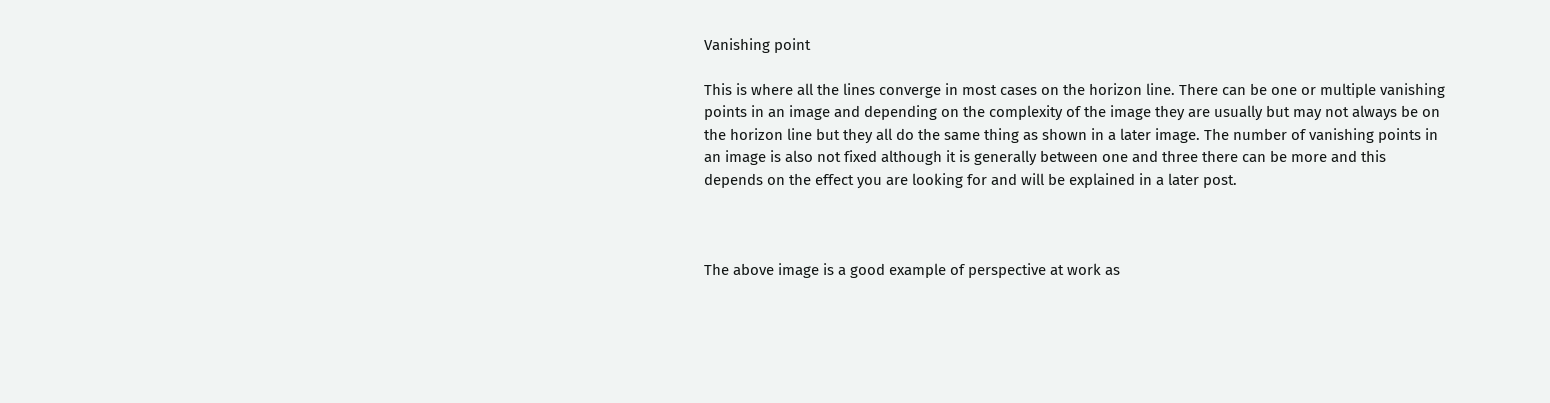Vanishing point

This is where all the lines converge in most cases on the horizon line. There can be one or multiple vanishing points in an image and depending on the complexity of the image they are usually but may not always be on the horizon line but they all do the same thing as shown in a later image. The number of vanishing points in an image is also not fixed although it is generally between one and three there can be more and this depends on the effect you are looking for and will be explained in a later post.



The above image is a good example of perspective at work as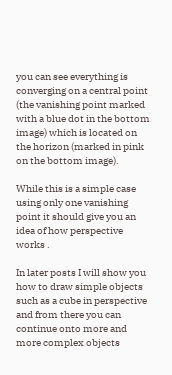you can see everything is converging on a central point (the vanishing point marked with a blue dot in the bottom image) which is located on the horizon (marked in pink on the bottom image).

While this is a simple case using only one vanishing point it should give you an idea of how perspective works .

In later posts I will show you how to draw simple objects such as a cube in perspective and from there you can continue onto more and more complex objects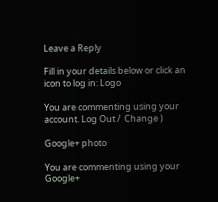Leave a Reply

Fill in your details below or click an icon to log in: Logo

You are commenting using your account. Log Out /  Change )

Google+ photo

You are commenting using your Google+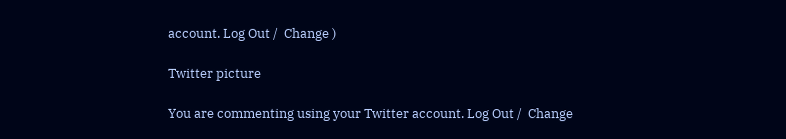account. Log Out /  Change )

Twitter picture

You are commenting using your Twitter account. Log Out /  Change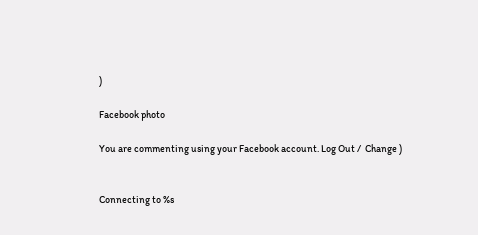)

Facebook photo

You are commenting using your Facebook account. Log Out /  Change )


Connecting to %s